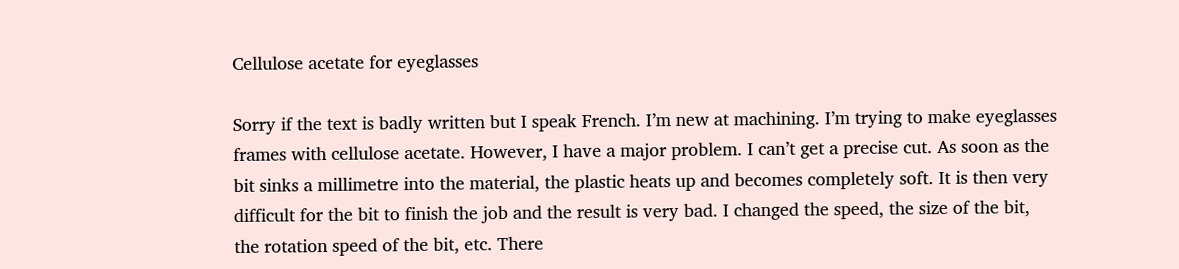Cellulose acetate for eyeglasses

Sorry if the text is badly written but I speak French. I’m new at machining. I’m trying to make eyeglasses frames with cellulose acetate. However, I have a major problem. I can’t get a precise cut. As soon as the bit sinks a millimetre into the material, the plastic heats up and becomes completely soft. It is then very difficult for the bit to finish the job and the result is very bad. I changed the speed, the size of the bit, the rotation speed of the bit, etc. There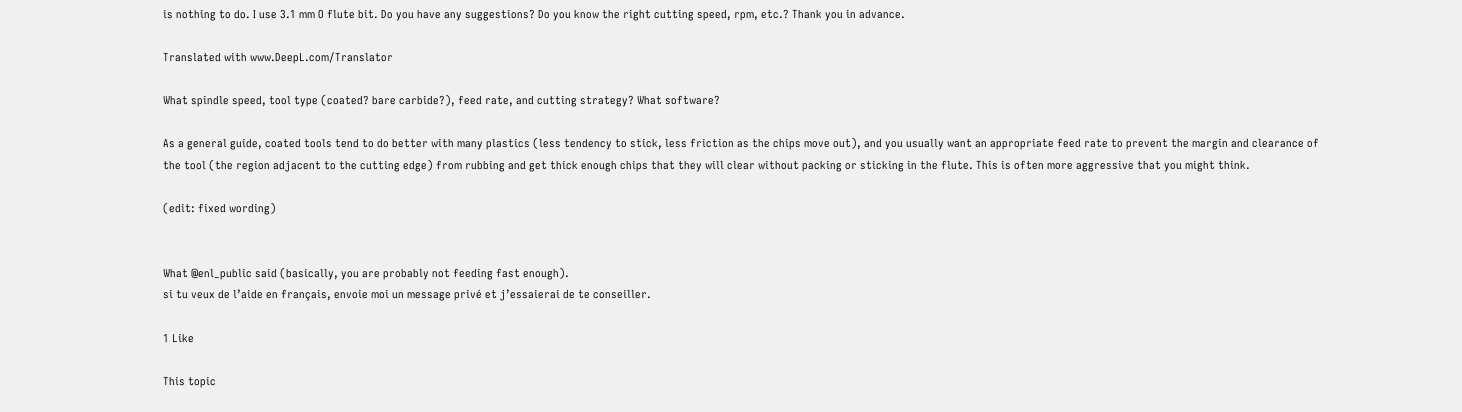is nothing to do. I use 3.1 mm O flute bit. Do you have any suggestions? Do you know the right cutting speed, rpm, etc.? Thank you in advance.

Translated with www.DeepL.com/Translator

What spindle speed, tool type (coated? bare carbide?), feed rate, and cutting strategy? What software?

As a general guide, coated tools tend to do better with many plastics (less tendency to stick, less friction as the chips move out), and you usually want an appropriate feed rate to prevent the margin and clearance of the tool (the region adjacent to the cutting edge) from rubbing and get thick enough chips that they will clear without packing or sticking in the flute. This is often more aggressive that you might think.

(edit: fixed wording)


What @enl_public said (basically, you are probably not feeding fast enough).
si tu veux de l’aide en français, envoie moi un message privé et j’essaierai de te conseiller.

1 Like

This topic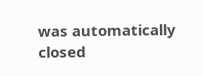was automatically closed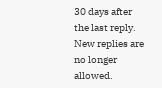30 days after the last reply. New replies are no longer allowed.